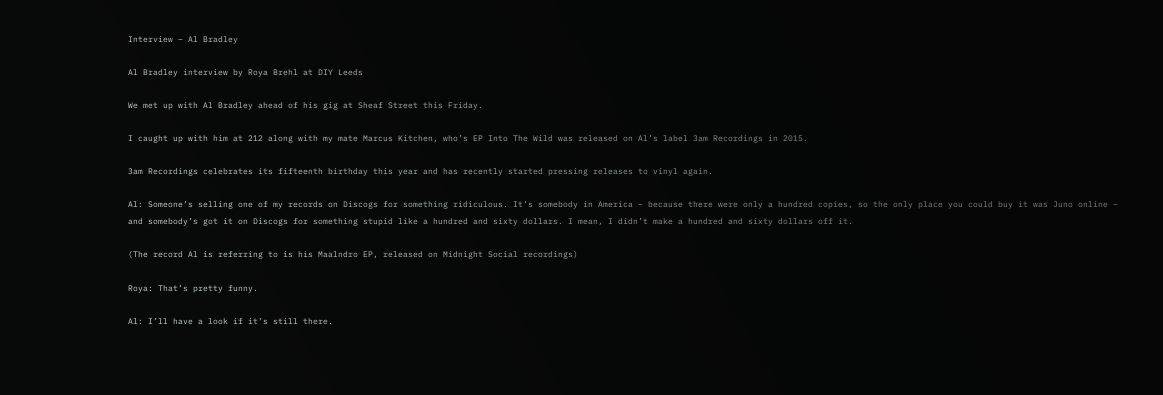Interview – Al Bradley

Al Bradley interview by Roya Brehl at DIY Leeds

We met up with Al Bradley ahead of his gig at Sheaf Street this Friday.

I caught up with him at 212 along with my mate Marcus Kitchen, who’s EP Into The Wild was released on Al’s label 3am Recordings in 2015.

3am Recordings celebrates its fifteenth birthday this year and has recently started pressing releases to vinyl again.

Al: Someone’s selling one of my records on Discogs for something ridiculous. It’s somebody in America – because there were only a hundred copies, so the only place you could buy it was Juno online – and somebody’s got it on Discogs for something stupid like a hundred and sixty dollars. I mean, I didn’t make a hundred and sixty dollars off it.

(The record Al is referring to is his Maalndro EP, released on Midnight Social recordings)

Roya: That’s pretty funny.

Al: I’ll have a look if it’s still there.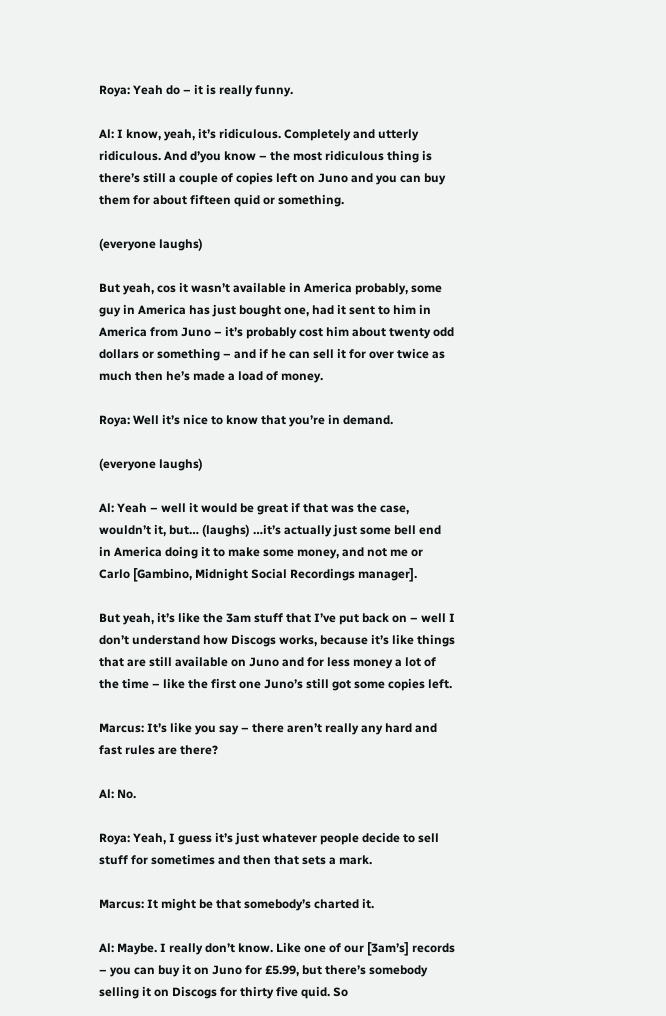Roya: Yeah do – it is really funny.

Al: I know, yeah, it’s ridiculous. Completely and utterly ridiculous. And d’you know – the most ridiculous thing is there’s still a couple of copies left on Juno and you can buy them for about fifteen quid or something.

(everyone laughs)

But yeah, cos it wasn’t available in America probably, some guy in America has just bought one, had it sent to him in America from Juno – it’s probably cost him about twenty odd dollars or something – and if he can sell it for over twice as much then he’s made a load of money.

Roya: Well it’s nice to know that you’re in demand.

(everyone laughs)

Al: Yeah – well it would be great if that was the case, wouldn’t it, but… (laughs) …it’s actually just some bell end in America doing it to make some money, and not me or Carlo [Gambino, Midnight Social Recordings manager].

But yeah, it’s like the 3am stuff that I’ve put back on – well I don’t understand how Discogs works, because it’s like things that are still available on Juno and for less money a lot of the time – like the first one Juno’s still got some copies left.

Marcus: It’s like you say – there aren’t really any hard and fast rules are there?

Al: No.

Roya: Yeah, I guess it’s just whatever people decide to sell stuff for sometimes and then that sets a mark.

Marcus: It might be that somebody’s charted it.

Al: Maybe. I really don’t know. Like one of our [3am’s] records – you can buy it on Juno for £5.99, but there’s somebody selling it on Discogs for thirty five quid. So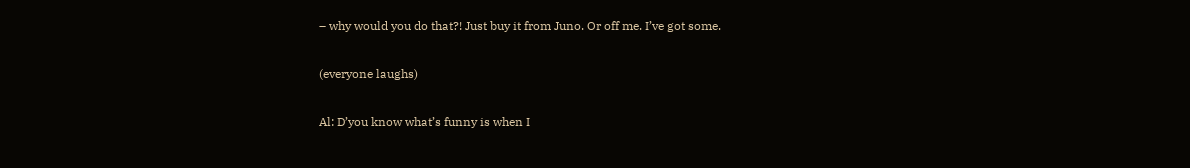– why would you do that?! Just buy it from Juno. Or off me. I’ve got some.

(everyone laughs)

Al: D’you know what’s funny is when I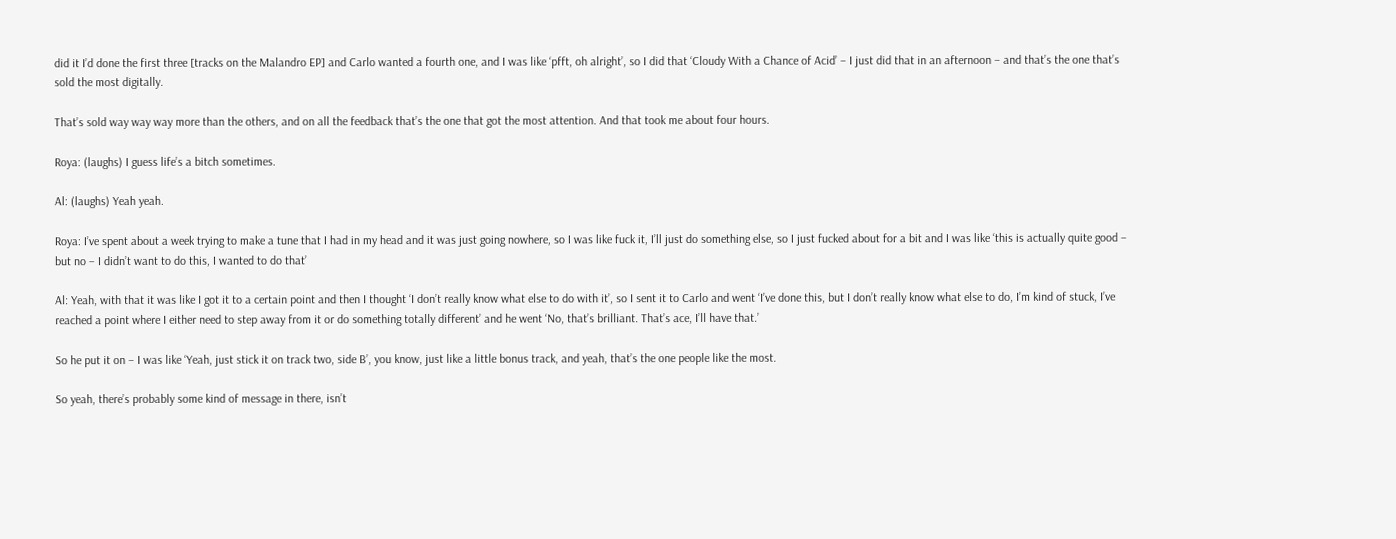did it I’d done the first three [tracks on the Malandro EP] and Carlo wanted a fourth one, and I was like ‘pfft, oh alright’, so I did that ‘Cloudy With a Chance of Acid’ – I just did that in an afternoon – and that’s the one that’s sold the most digitally.

That’s sold way way way more than the others, and on all the feedback that’s the one that got the most attention. And that took me about four hours.

Roya: (laughs) I guess life’s a bitch sometimes.

Al: (laughs) Yeah yeah.

Roya: I’ve spent about a week trying to make a tune that I had in my head and it was just going nowhere, so I was like fuck it, I’ll just do something else, so I just fucked about for a bit and I was like ‘this is actually quite good – but no – I didn’t want to do this, I wanted to do that’

Al: Yeah, with that it was like I got it to a certain point and then I thought ‘I don’t really know what else to do with it’, so I sent it to Carlo and went ‘I’ve done this, but I don’t really know what else to do, I’m kind of stuck, I’ve reached a point where I either need to step away from it or do something totally different’ and he went ‘No, that’s brilliant. That’s ace, I’ll have that.’

So he put it on – I was like ‘Yeah, just stick it on track two, side B’, you know, just like a little bonus track, and yeah, that’s the one people like the most.

So yeah, there’s probably some kind of message in there, isn’t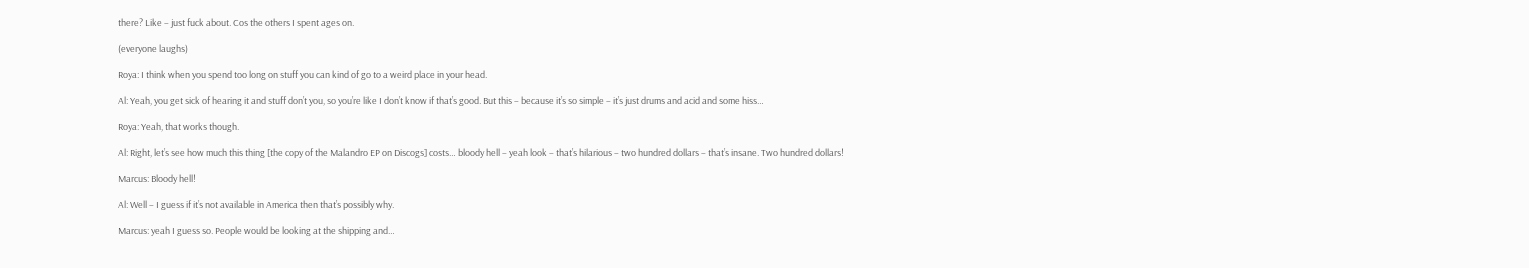there? Like – just fuck about. Cos the others I spent ages on.

(everyone laughs)

Roya: I think when you spend too long on stuff you can kind of go to a weird place in your head.

Al: Yeah, you get sick of hearing it and stuff don’t you, so you’re like I don’t know if that’s good. But this – because it’s so simple – it’s just drums and acid and some hiss…

Roya: Yeah, that works though.

Al: Right, let’s see how much this thing [the copy of the Malandro EP on Discogs] costs… bloody hell – yeah look – that’s hilarious – two hundred dollars – that’s insane. Two hundred dollars!

Marcus: Bloody hell!

Al: Well – I guess if it’s not available in America then that’s possibly why.

Marcus: yeah I guess so. People would be looking at the shipping and…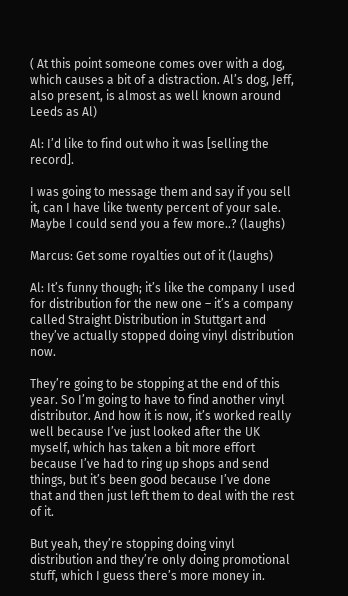( At this point someone comes over with a dog, which causes a bit of a distraction. Al’s dog, Jeff, also present, is almost as well known around Leeds as Al)

Al: I’d like to find out who it was [selling the record].

I was going to message them and say if you sell it, can I have like twenty percent of your sale. Maybe I could send you a few more..? (laughs)

Marcus: Get some royalties out of it (laughs)

Al: It’s funny though; it’s like the company I used for distribution for the new one – it’s a company called Straight Distribution in Stuttgart and they’ve actually stopped doing vinyl distribution now.

They’re going to be stopping at the end of this year. So I’m going to have to find another vinyl distributor. And how it is now, it’s worked really well because I’ve just looked after the UK myself, which has taken a bit more effort because I’ve had to ring up shops and send things, but it’s been good because I’ve done that and then just left them to deal with the rest of it.

But yeah, they’re stopping doing vinyl distribution and they’re only doing promotional stuff, which I guess there’s more money in.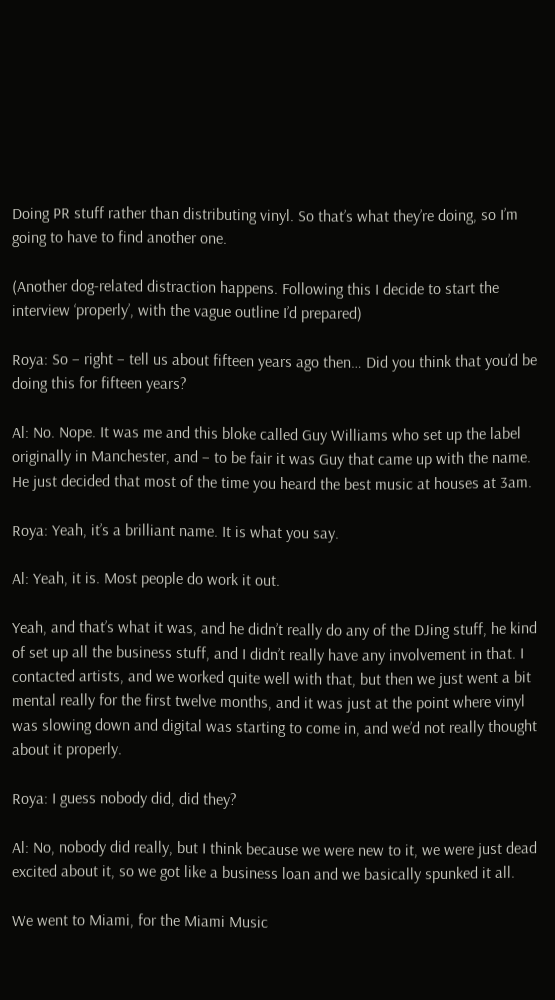Doing PR stuff rather than distributing vinyl. So that’s what they’re doing, so I’m going to have to find another one.

(Another dog-related distraction happens. Following this I decide to start the interview ‘properly’, with the vague outline I’d prepared)

Roya: So – right – tell us about fifteen years ago then… Did you think that you’d be doing this for fifteen years?

Al: No. Nope. It was me and this bloke called Guy Williams who set up the label originally in Manchester, and – to be fair it was Guy that came up with the name. He just decided that most of the time you heard the best music at houses at 3am.

Roya: Yeah, it’s a brilliant name. It is what you say.

Al: Yeah, it is. Most people do work it out.

Yeah, and that’s what it was, and he didn’t really do any of the DJing stuff, he kind of set up all the business stuff, and I didn’t really have any involvement in that. I contacted artists, and we worked quite well with that, but then we just went a bit mental really for the first twelve months, and it was just at the point where vinyl was slowing down and digital was starting to come in, and we’d not really thought about it properly.

Roya: I guess nobody did, did they?

Al: No, nobody did really, but I think because we were new to it, we were just dead excited about it, so we got like a business loan and we basically spunked it all.

We went to Miami, for the Miami Music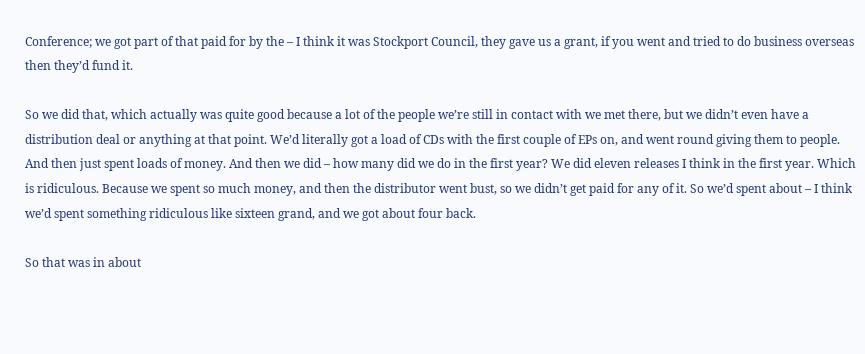Conference; we got part of that paid for by the – I think it was Stockport Council, they gave us a grant, if you went and tried to do business overseas then they’d fund it.

So we did that, which actually was quite good because a lot of the people we’re still in contact with we met there, but we didn’t even have a distribution deal or anything at that point. We’d literally got a load of CDs with the first couple of EPs on, and went round giving them to people. And then just spent loads of money. And then we did – how many did we do in the first year? We did eleven releases I think in the first year. Which is ridiculous. Because we spent so much money, and then the distributor went bust, so we didn’t get paid for any of it. So we’d spent about – I think we’d spent something ridiculous like sixteen grand, and we got about four back.

So that was in about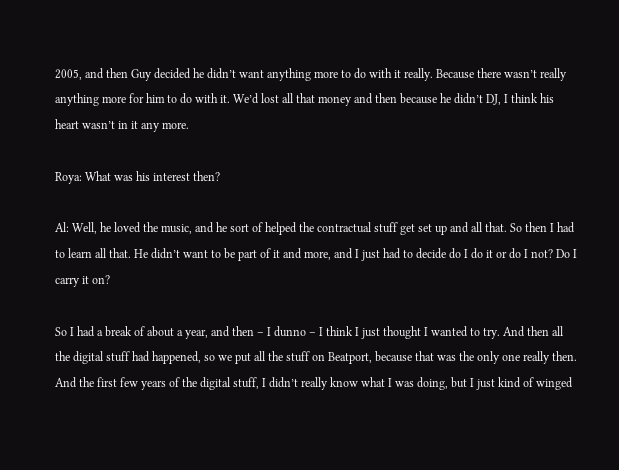2005, and then Guy decided he didn’t want anything more to do with it really. Because there wasn’t really anything more for him to do with it. We’d lost all that money and then because he didn’t DJ, I think his heart wasn’t in it any more.

Roya: What was his interest then?

Al: Well, he loved the music, and he sort of helped the contractual stuff get set up and all that. So then I had to learn all that. He didn’t want to be part of it and more, and I just had to decide do I do it or do I not? Do I carry it on?

So I had a break of about a year, and then – I dunno – I think I just thought I wanted to try. And then all the digital stuff had happened, so we put all the stuff on Beatport, because that was the only one really then. And the first few years of the digital stuff, I didn’t really know what I was doing, but I just kind of winged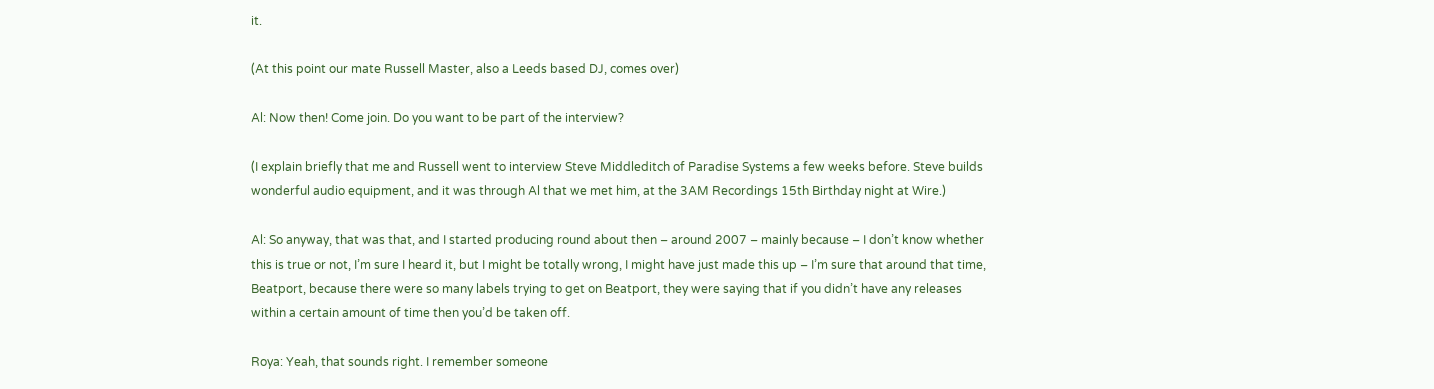it.

(At this point our mate Russell Master, also a Leeds based DJ, comes over)

Al: Now then! Come join. Do you want to be part of the interview?

(I explain briefly that me and Russell went to interview Steve Middleditch of Paradise Systems a few weeks before. Steve builds wonderful audio equipment, and it was through Al that we met him, at the 3AM Recordings 15th Birthday night at Wire.)

Al: So anyway, that was that, and I started producing round about then – around 2007 – mainly because – I don’t know whether this is true or not, I’m sure I heard it, but I might be totally wrong, I might have just made this up – I’m sure that around that time, Beatport, because there were so many labels trying to get on Beatport, they were saying that if you didn’t have any releases within a certain amount of time then you’d be taken off.

Roya: Yeah, that sounds right. I remember someone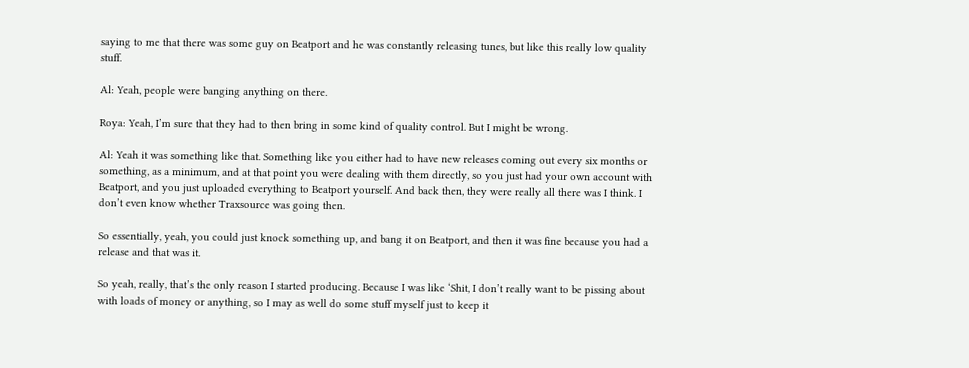saying to me that there was some guy on Beatport and he was constantly releasing tunes, but like this really low quality stuff.

Al: Yeah, people were banging anything on there.

Roya: Yeah, I’m sure that they had to then bring in some kind of quality control. But I might be wrong.

Al: Yeah it was something like that. Something like you either had to have new releases coming out every six months or something, as a minimum, and at that point you were dealing with them directly, so you just had your own account with Beatport, and you just uploaded everything to Beatport yourself. And back then, they were really all there was I think. I don’t even know whether Traxsource was going then.

So essentially, yeah, you could just knock something up, and bang it on Beatport, and then it was fine because you had a release and that was it.

So yeah, really, that’s the only reason I started producing. Because I was like ‘Shit, I don’t really want to be pissing about with loads of money or anything, so I may as well do some stuff myself just to keep it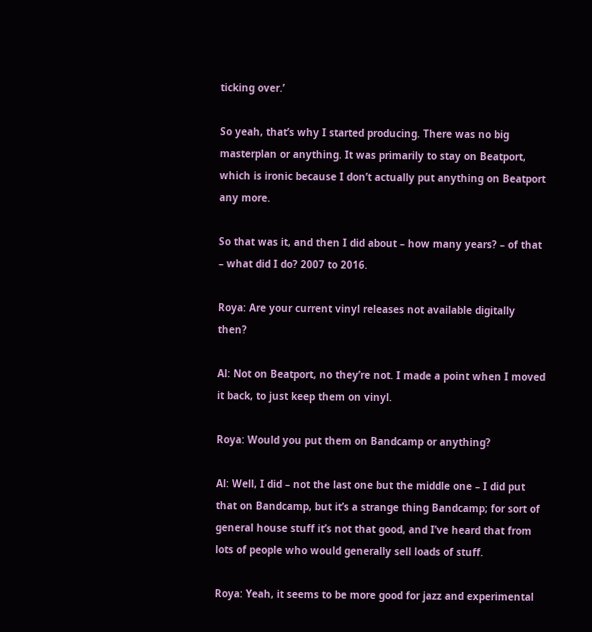ticking over.’

So yeah, that’s why I started producing. There was no big masterplan or anything. It was primarily to stay on Beatport, which is ironic because I don’t actually put anything on Beatport any more.

So that was it, and then I did about – how many years? – of that – what did I do? 2007 to 2016.

Roya: Are your current vinyl releases not available digitally then?

Al: Not on Beatport, no they’re not. I made a point when I moved it back, to just keep them on vinyl.

Roya: Would you put them on Bandcamp or anything?

Al: Well, I did – not the last one but the middle one – I did put that on Bandcamp, but it’s a strange thing Bandcamp; for sort of general house stuff it’s not that good, and I’ve heard that from lots of people who would generally sell loads of stuff.

Roya: Yeah, it seems to be more good for jazz and experimental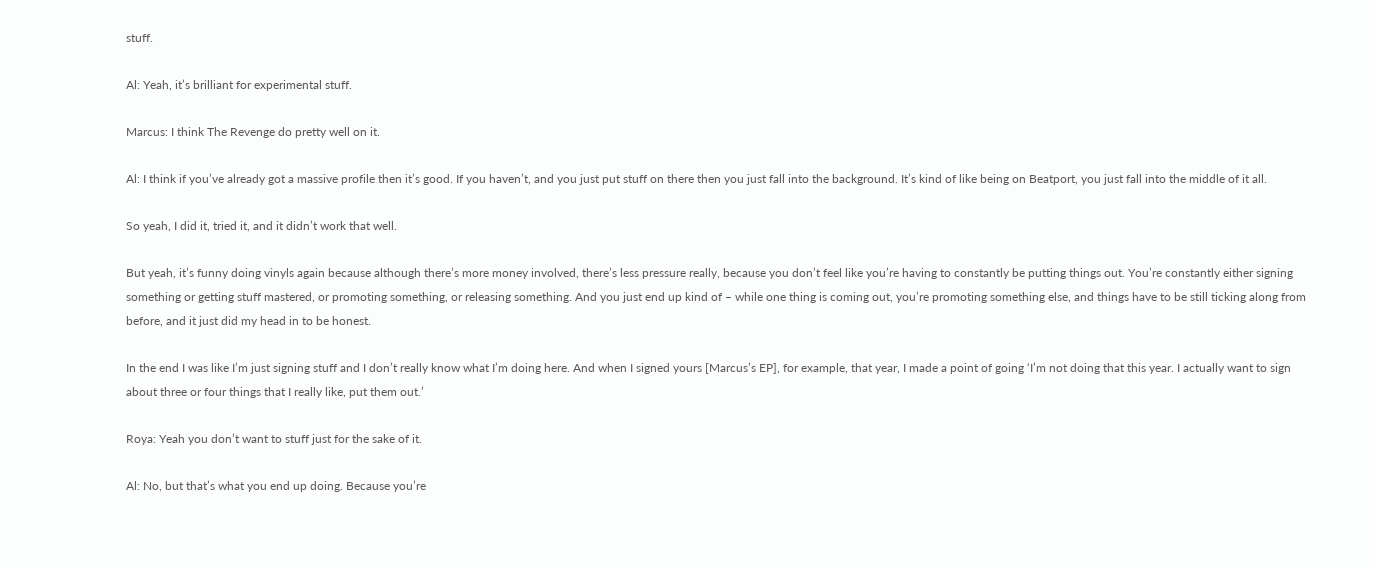stuff.

Al: Yeah, it’s brilliant for experimental stuff.

Marcus: I think The Revenge do pretty well on it.

Al: I think if you’ve already got a massive profile then it’s good. If you haven’t, and you just put stuff on there then you just fall into the background. It’s kind of like being on Beatport, you just fall into the middle of it all.

So yeah, I did it, tried it, and it didn’t work that well.

But yeah, it’s funny doing vinyls again because although there’s more money involved, there’s less pressure really, because you don’t feel like you’re having to constantly be putting things out. You’re constantly either signing something or getting stuff mastered, or promoting something, or releasing something. And you just end up kind of – while one thing is coming out, you’re promoting something else, and things have to be still ticking along from before, and it just did my head in to be honest.

In the end I was like I’m just signing stuff and I don’t really know what I’m doing here. And when I signed yours [Marcus’s EP], for example, that year, I made a point of going ‘I’m not doing that this year. I actually want to sign about three or four things that I really like, put them out.’

Roya: Yeah you don’t want to stuff just for the sake of it.

Al: No, but that’s what you end up doing. Because you’re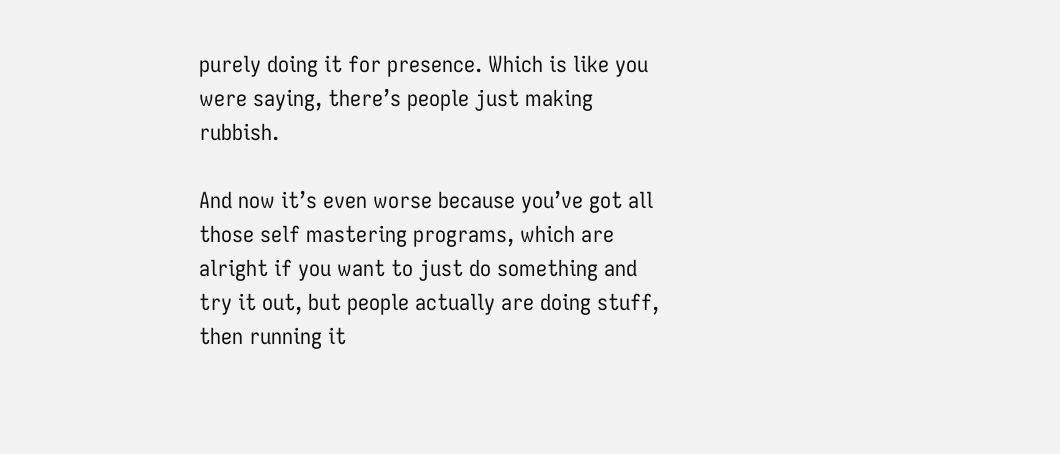purely doing it for presence. Which is like you were saying, there’s people just making rubbish.

And now it’s even worse because you’ve got all those self mastering programs, which are alright if you want to just do something and try it out, but people actually are doing stuff, then running it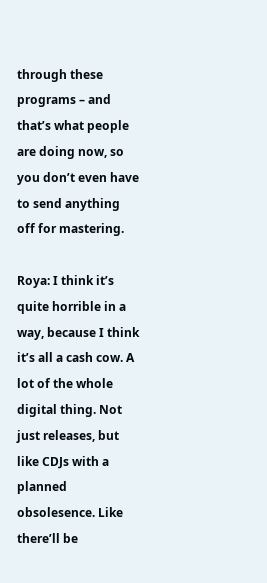through these programs – and that’s what people are doing now, so you don’t even have to send anything off for mastering.

Roya: I think it’s quite horrible in a way, because I think it’s all a cash cow. A lot of the whole digital thing. Not just releases, but like CDJs with a planned obsolesence. Like there’ll be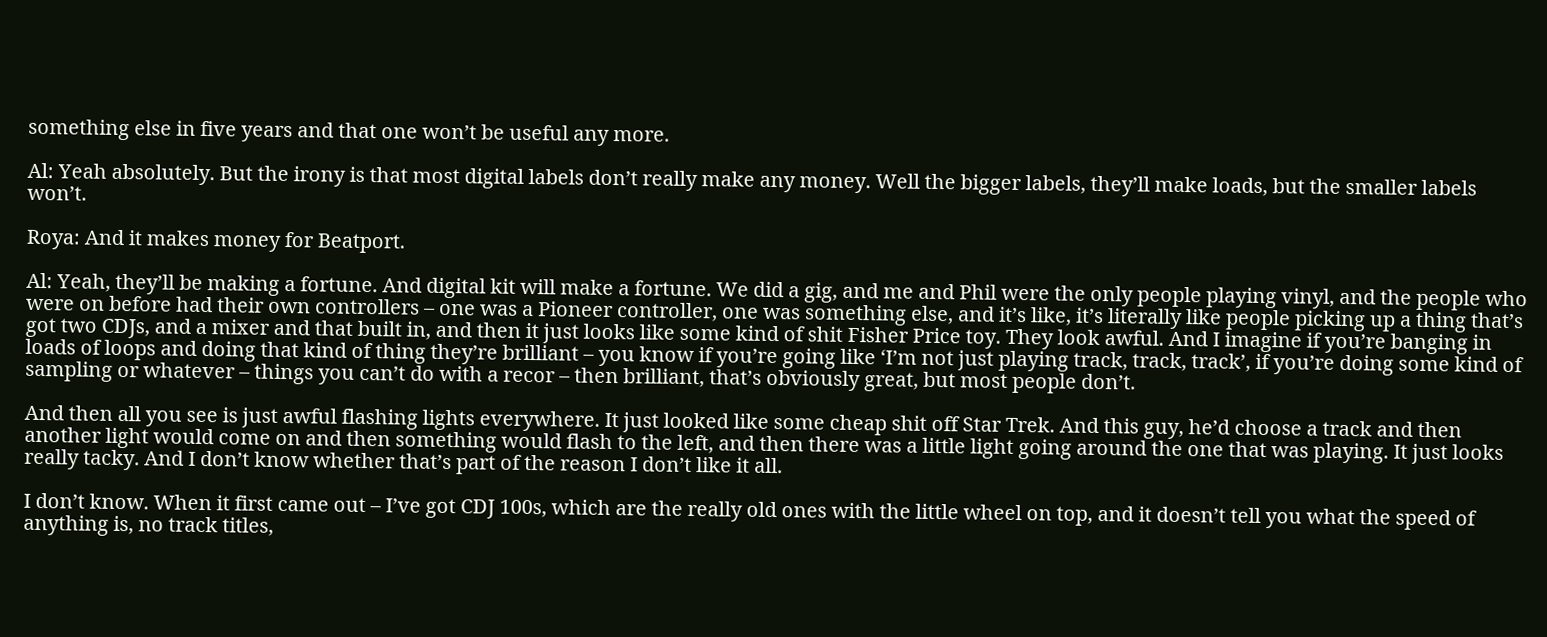something else in five years and that one won’t be useful any more.

Al: Yeah absolutely. But the irony is that most digital labels don’t really make any money. Well the bigger labels, they’ll make loads, but the smaller labels won’t.

Roya: And it makes money for Beatport.

Al: Yeah, they’ll be making a fortune. And digital kit will make a fortune. We did a gig, and me and Phil were the only people playing vinyl, and the people who were on before had their own controllers – one was a Pioneer controller, one was something else, and it’s like, it’s literally like people picking up a thing that’s got two CDJs, and a mixer and that built in, and then it just looks like some kind of shit Fisher Price toy. They look awful. And I imagine if you’re banging in loads of loops and doing that kind of thing they’re brilliant – you know if you’re going like ‘I’m not just playing track, track, track’, if you’re doing some kind of sampling or whatever – things you can’t do with a recor – then brilliant, that’s obviously great, but most people don’t.

And then all you see is just awful flashing lights everywhere. It just looked like some cheap shit off Star Trek. And this guy, he’d choose a track and then another light would come on and then something would flash to the left, and then there was a little light going around the one that was playing. It just looks really tacky. And I don’t know whether that’s part of the reason I don’t like it all.

I don’t know. When it first came out – I’ve got CDJ 100s, which are the really old ones with the little wheel on top, and it doesn’t tell you what the speed of anything is, no track titles,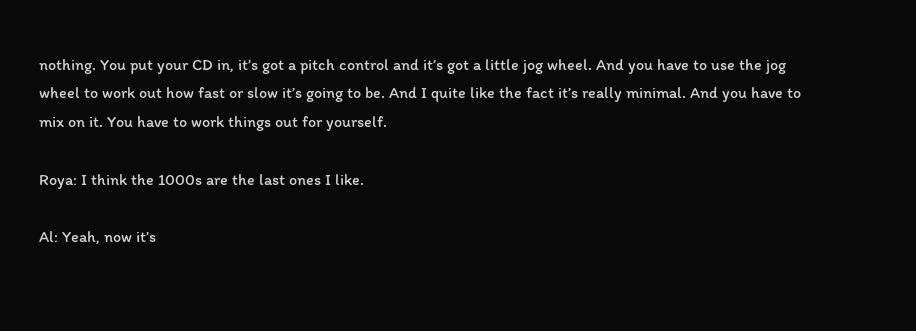nothing. You put your CD in, it’s got a pitch control and it’s got a little jog wheel. And you have to use the jog wheel to work out how fast or slow it’s going to be. And I quite like the fact it’s really minimal. And you have to mix on it. You have to work things out for yourself.

Roya: I think the 1000s are the last ones I like.

Al: Yeah, now it’s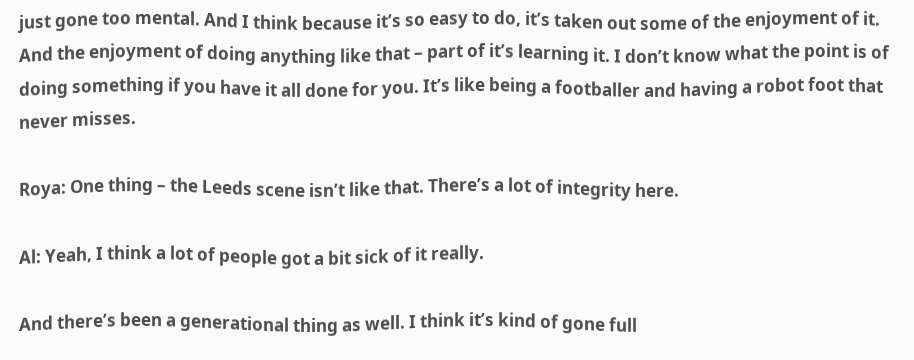just gone too mental. And I think because it’s so easy to do, it’s taken out some of the enjoyment of it. And the enjoyment of doing anything like that – part of it’s learning it. I don’t know what the point is of doing something if you have it all done for you. It’s like being a footballer and having a robot foot that never misses.

Roya: One thing – the Leeds scene isn’t like that. There’s a lot of integrity here.

Al: Yeah, I think a lot of people got a bit sick of it really.

And there’s been a generational thing as well. I think it’s kind of gone full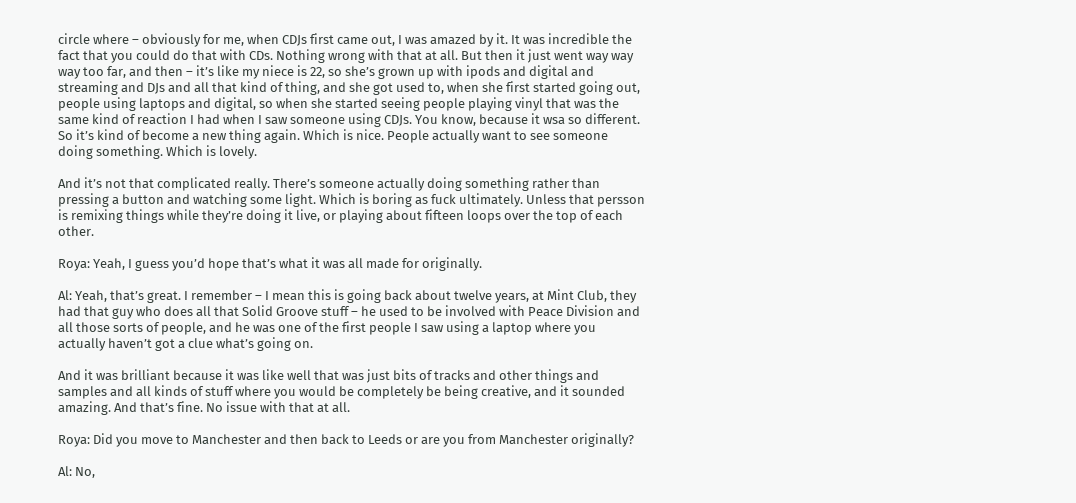circle where – obviously for me, when CDJs first came out, I was amazed by it. It was incredible the fact that you could do that with CDs. Nothing wrong with that at all. But then it just went way way way too far, and then – it’s like my niece is 22, so she’s grown up with ipods and digital and streaming and DJs and all that kind of thing, and she got used to, when she first started going out, people using laptops and digital, so when she started seeing people playing vinyl that was the same kind of reaction I had when I saw someone using CDJs. You know, because it wsa so different. So it’s kind of become a new thing again. Which is nice. People actually want to see someone doing something. Which is lovely.

And it’s not that complicated really. There’s someone actually doing something rather than pressing a button and watching some light. Which is boring as fuck ultimately. Unless that persson is remixing things while they’re doing it live, or playing about fifteen loops over the top of each other.

Roya: Yeah, I guess you’d hope that’s what it was all made for originally.

Al: Yeah, that’s great. I remember – I mean this is going back about twelve years, at Mint Club, they had that guy who does all that Solid Groove stuff – he used to be involved with Peace Division and all those sorts of people, and he was one of the first people I saw using a laptop where you actually haven’t got a clue what’s going on.

And it was brilliant because it was like well that was just bits of tracks and other things and samples and all kinds of stuff where you would be completely be being creative, and it sounded amazing. And that’s fine. No issue with that at all.

Roya: Did you move to Manchester and then back to Leeds or are you from Manchester originally?

Al: No,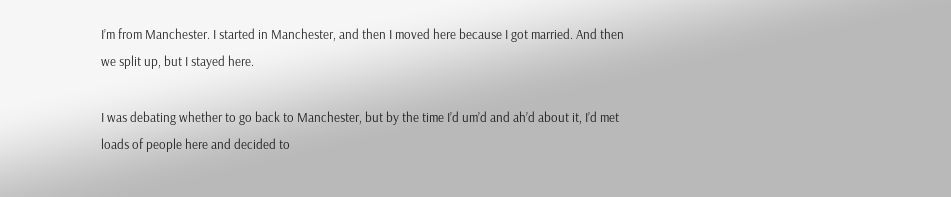I’m from Manchester. I started in Manchester, and then I moved here because I got married. And then we split up, but I stayed here.

I was debating whether to go back to Manchester, but by the time I’d um’d and ah’d about it, I’d met loads of people here and decided to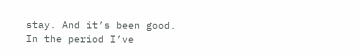stay. And it’s been good. In the period I’ve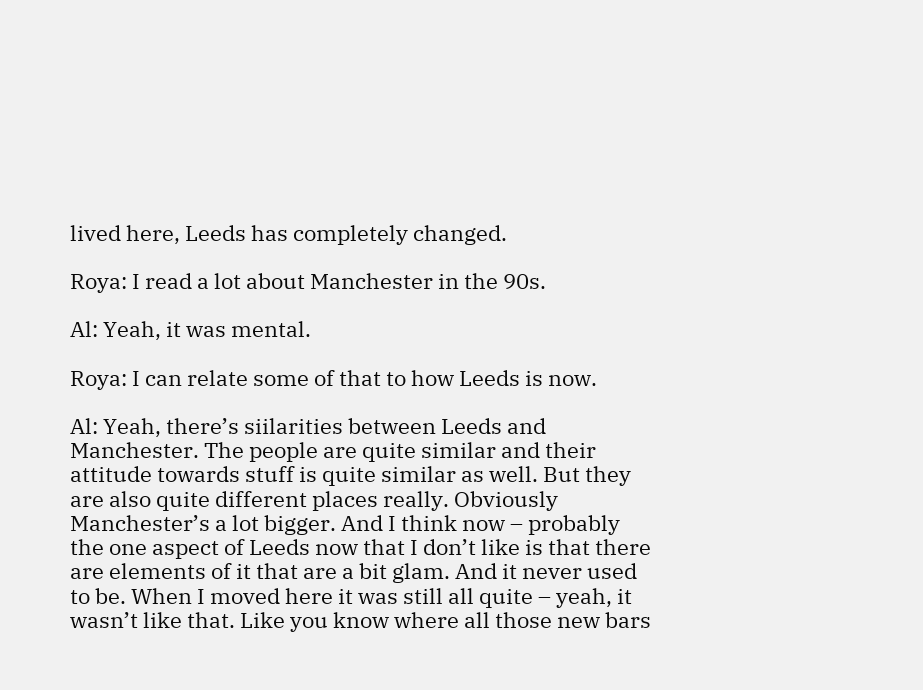lived here, Leeds has completely changed.

Roya: I read a lot about Manchester in the 90s.

Al: Yeah, it was mental.

Roya: I can relate some of that to how Leeds is now.

Al: Yeah, there’s siilarities between Leeds and Manchester. The people are quite similar and their attitude towards stuff is quite similar as well. But they are also quite different places really. Obviously Manchester’s a lot bigger. And I think now – probably the one aspect of Leeds now that I don’t like is that there are elements of it that are a bit glam. And it never used to be. When I moved here it was still all quite – yeah, it wasn’t like that. Like you know where all those new bars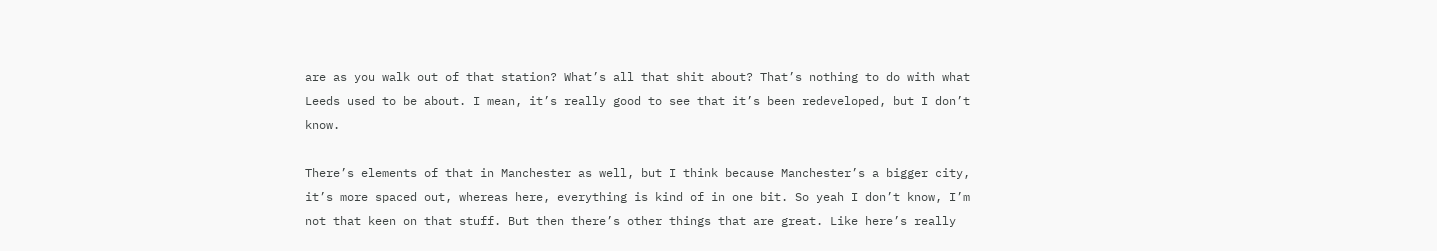are as you walk out of that station? What’s all that shit about? That’s nothing to do with what Leeds used to be about. I mean, it’s really good to see that it’s been redeveloped, but I don’t know.

There’s elements of that in Manchester as well, but I think because Manchester’s a bigger city, it’s more spaced out, whereas here, everything is kind of in one bit. So yeah I don’t know, I’m not that keen on that stuff. But then there’s other things that are great. Like here’s really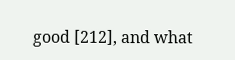good [212], and what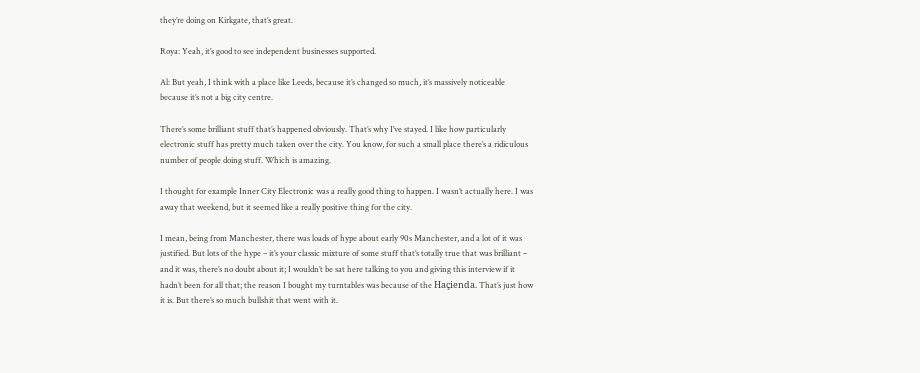they’re doing on Kirkgate, that’s great.

Roya: Yeah, it’s good to see independent businesses supported.

Al: But yeah, I think with a place like Leeds, because it’s changed so much, it’s massively noticeable because it’s not a big city centre.

There’s some brilliant stuff that’s happened obviously. That’s why I’ve stayed. I like how particularly electronic stuff has pretty much taken over the city. You know, for such a small place there’s a ridiculous number of people doing stuff. Which is amazing.

I thought for example Inner City Electronic was a really good thing to happen. I wasn’t actually here. I was away that weekend, but it seemed like a really positive thing for the city.

I mean, being from Manchester, there was loads of hype about early 90s Manchester, and a lot of it was justified. But lots of the hype – it’s your classic mixture of some stuff that’s totally true that was brilliant – and it was, there’s no doubt about it; I wouldn’t be sat here talking to you and giving this interview if it hadn’t been for all that; the reason I bought my turntables was because of the Haçienda. That’s just how it is. But there’s so much bullshit that went with it.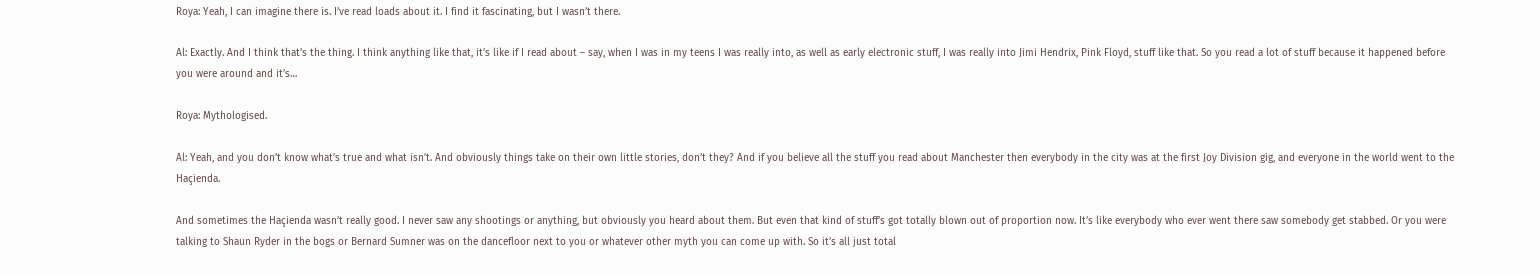Roya: Yeah, I can imagine there is. I’ve read loads about it. I find it fascinating, but I wasn’t there.

Al: Exactly. And I think that’s the thing. I think anything like that, it’s like if I read about – say, when I was in my teens I was really into, as well as early electronic stuff, I was really into Jimi Hendrix, Pink Floyd, stuff like that. So you read a lot of stuff because it happened before you were around and it’s…

Roya: Mythologised.

Al: Yeah, and you don’t know what’s true and what isn’t. And obviously things take on their own little stories, don’t they? And if you believe all the stuff you read about Manchester then everybody in the city was at the first Joy Division gig, and everyone in the world went to the Haçienda.

And sometimes the Haçienda wasn’t really good. I never saw any shootings or anything, but obviously you heard about them. But even that kind of stuff’s got totally blown out of proportion now. It’s like everybody who ever went there saw somebody get stabbed. Or you were talking to Shaun Ryder in the bogs or Bernard Sumner was on the dancefloor next to you or whatever other myth you can come up with. So it’s all just total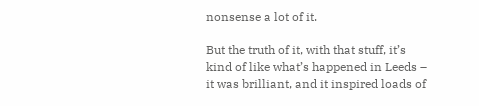nonsense a lot of it.

But the truth of it, with that stuff, it’s kind of like what’s happened in Leeds – it was brilliant, and it inspired loads of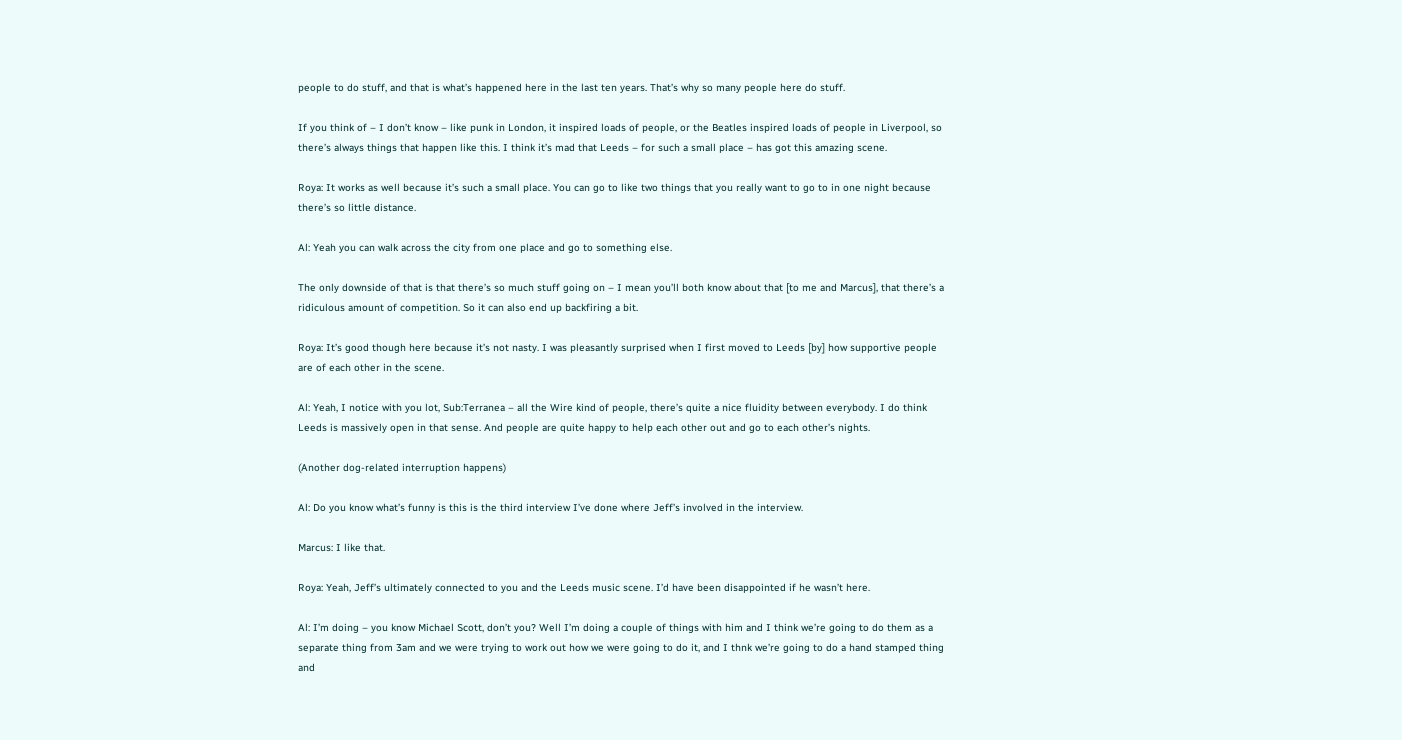people to do stuff, and that is what’s happened here in the last ten years. That’s why so many people here do stuff.

If you think of – I don’t know – like punk in London, it inspired loads of people, or the Beatles inspired loads of people in Liverpool, so there’s always things that happen like this. I think it’s mad that Leeds – for such a small place – has got this amazing scene.

Roya: It works as well because it’s such a small place. You can go to like two things that you really want to go to in one night because there’s so little distance.

Al: Yeah you can walk across the city from one place and go to something else.

The only downside of that is that there’s so much stuff going on – I mean you’ll both know about that [to me and Marcus], that there’s a ridiculous amount of competition. So it can also end up backfiring a bit.

Roya: It’s good though here because it’s not nasty. I was pleasantly surprised when I first moved to Leeds [by] how supportive people are of each other in the scene.

Al: Yeah, I notice with you lot, Sub:Terranea – all the Wire kind of people, there’s quite a nice fluidity between everybody. I do think Leeds is massively open in that sense. And people are quite happy to help each other out and go to each other’s nights.

(Another dog-related interruption happens)

Al: Do you know what’s funny is this is the third interview I’ve done where Jeff’s involved in the interview.

Marcus: I like that.

Roya: Yeah, Jeff’s ultimately connected to you and the Leeds music scene. I’d have been disappointed if he wasn’t here.

Al: I’m doing – you know Michael Scott, don’t you? Well I’m doing a couple of things with him and I think we’re going to do them as a separate thing from 3am and we were trying to work out how we were going to do it, and I thnk we’re going to do a hand stamped thing and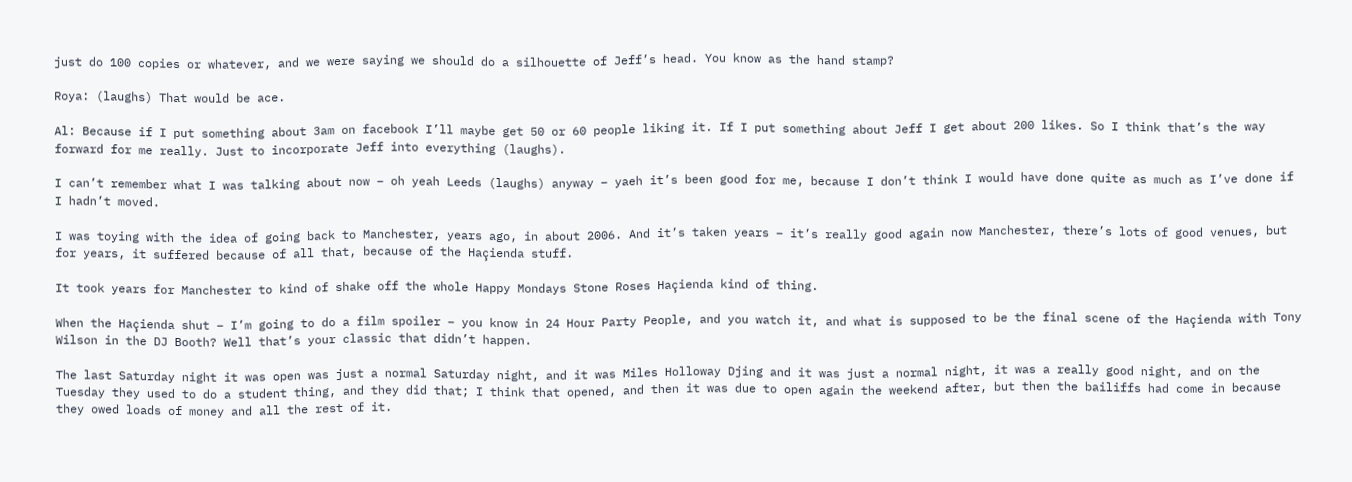just do 100 copies or whatever, and we were saying we should do a silhouette of Jeff’s head. You know as the hand stamp?

Roya: (laughs) That would be ace.

Al: Because if I put something about 3am on facebook I’ll maybe get 50 or 60 people liking it. If I put something about Jeff I get about 200 likes. So I think that’s the way forward for me really. Just to incorporate Jeff into everything (laughs).

I can’t remember what I was talking about now – oh yeah Leeds (laughs) anyway – yaeh it’s been good for me, because I don’t think I would have done quite as much as I’ve done if I hadn’t moved.

I was toying with the idea of going back to Manchester, years ago, in about 2006. And it’s taken years – it’s really good again now Manchester, there’s lots of good venues, but for years, it suffered because of all that, because of the Haçienda stuff.

It took years for Manchester to kind of shake off the whole Happy Mondays Stone Roses Haçienda kind of thing.

When the Haçienda shut – I’m going to do a film spoiler – you know in 24 Hour Party People, and you watch it, and what is supposed to be the final scene of the Haçienda with Tony Wilson in the DJ Booth? Well that’s your classic that didn’t happen.

The last Saturday night it was open was just a normal Saturday night, and it was Miles Holloway Djing and it was just a normal night, it was a really good night, and on the Tuesday they used to do a student thing, and they did that; I think that opened, and then it was due to open again the weekend after, but then the bailiffs had come in because they owed loads of money and all the rest of it.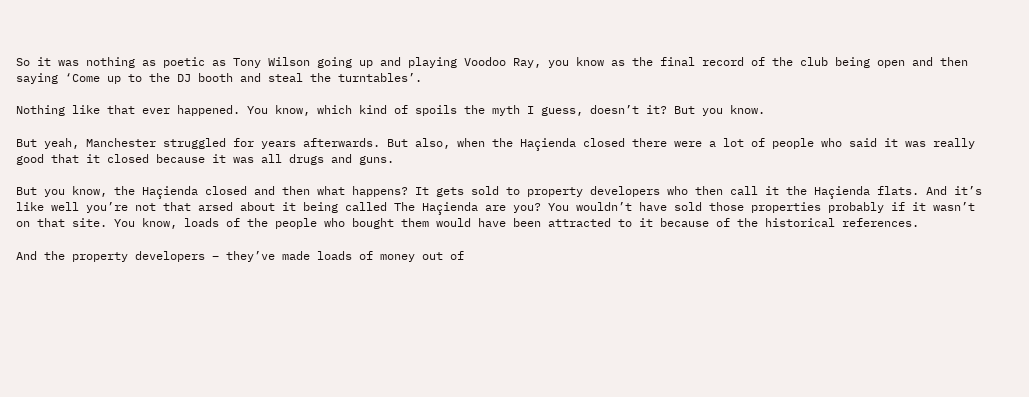So it was nothing as poetic as Tony Wilson going up and playing Voodoo Ray, you know as the final record of the club being open and then saying ‘Come up to the DJ booth and steal the turntables’.

Nothing like that ever happened. You know, which kind of spoils the myth I guess, doesn’t it? But you know.

But yeah, Manchester struggled for years afterwards. But also, when the Haçienda closed there were a lot of people who said it was really good that it closed because it was all drugs and guns.

But you know, the Haçienda closed and then what happens? It gets sold to property developers who then call it the Haçienda flats. And it’s like well you’re not that arsed about it being called The Haçienda are you? You wouldn’t have sold those properties probably if it wasn’t on that site. You know, loads of the people who bought them would have been attracted to it because of the historical references.

And the property developers – they’ve made loads of money out of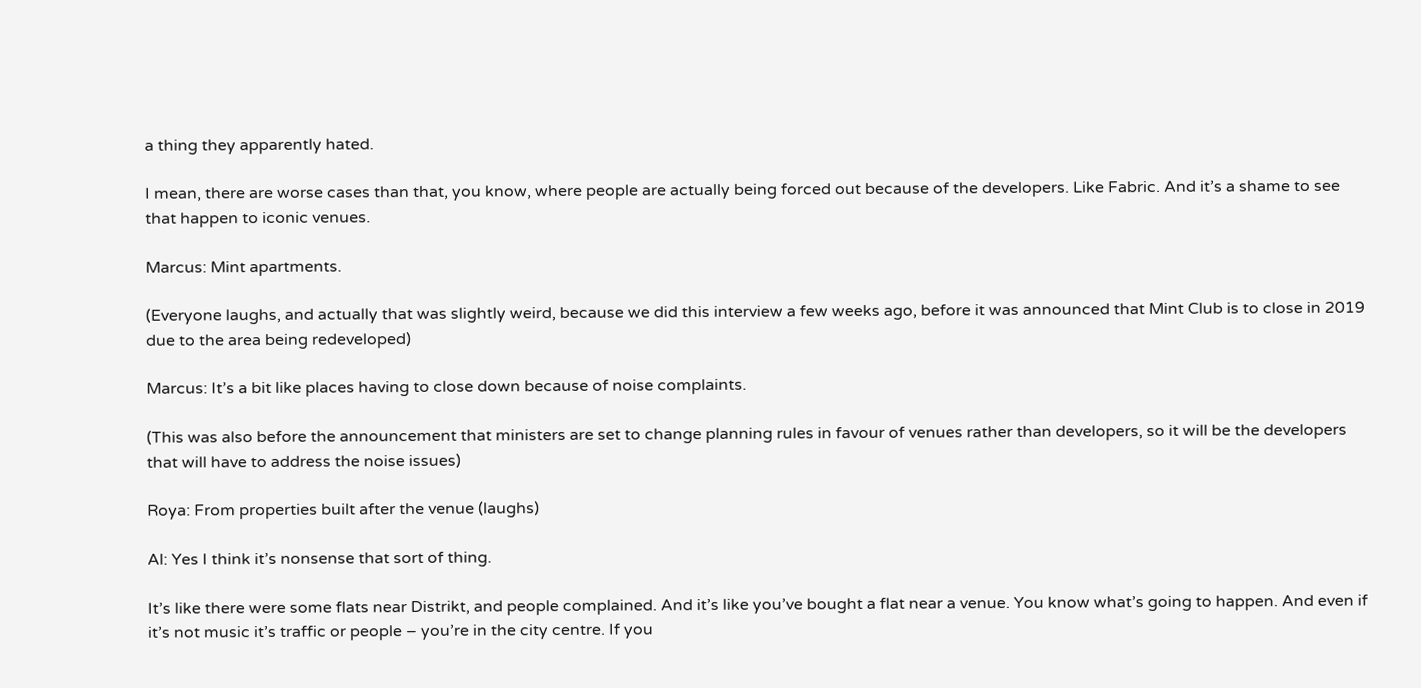a thing they apparently hated.

I mean, there are worse cases than that, you know, where people are actually being forced out because of the developers. Like Fabric. And it’s a shame to see that happen to iconic venues.

Marcus: Mint apartments.

(Everyone laughs, and actually that was slightly weird, because we did this interview a few weeks ago, before it was announced that Mint Club is to close in 2019 due to the area being redeveloped)

Marcus: It’s a bit like places having to close down because of noise complaints.

(This was also before the announcement that ministers are set to change planning rules in favour of venues rather than developers, so it will be the developers that will have to address the noise issues)

Roya: From properties built after the venue (laughs)

Al: Yes I think it’s nonsense that sort of thing.

It’s like there were some flats near Distrikt, and people complained. And it’s like you’ve bought a flat near a venue. You know what’s going to happen. And even if it’s not music it’s traffic or people – you’re in the city centre. If you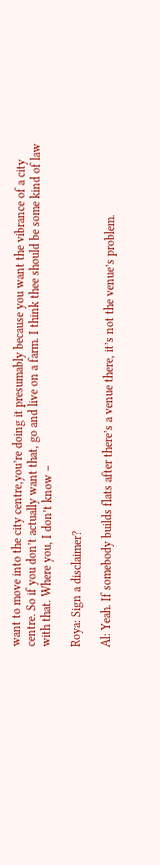want to move into the city centre,you’re doing it presumably because you want the vibrance of a city centre. So if you don’t actually want that, go and live on a farm. I think thee should be some kind of law with that. Where you, I don’t know –

Roya: Sign a disclaimer?

Al: Yeah. If somebody builds flats after there’s a venue there, it’s not the venue’s problem.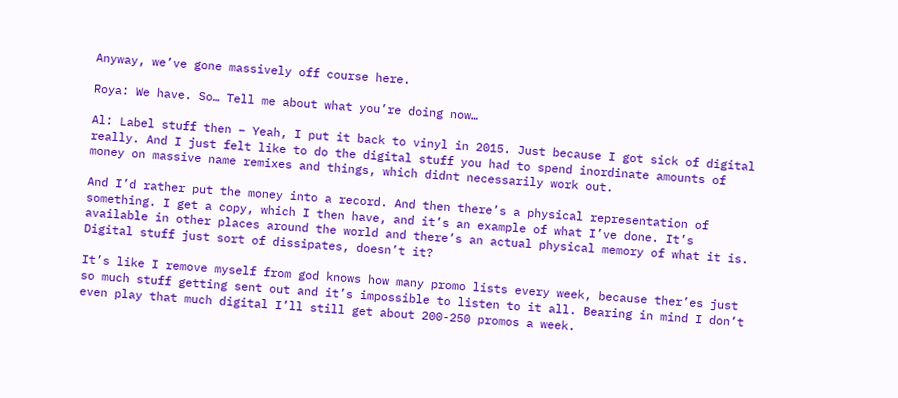Anyway, we’ve gone massively off course here.

Roya: We have. So… Tell me about what you’re doing now…

Al: Label stuff then – Yeah, I put it back to vinyl in 2015. Just because I got sick of digital really. And I just felt like to do the digital stuff you had to spend inordinate amounts of money on massive name remixes and things, which didnt necessarily work out.

And I’d rather put the money into a record. And then there’s a physical representation of something. I get a copy, which I then have, and it’s an example of what I’ve done. It’s available in other places around the world and there’s an actual physical memory of what it is. Digital stuff just sort of dissipates, doesn’t it?

It’s like I remove myself from god knows how many promo lists every week, because ther’es just so much stuff getting sent out and it’s impossible to listen to it all. Bearing in mind I don’t even play that much digital I’ll still get about 200-250 promos a week.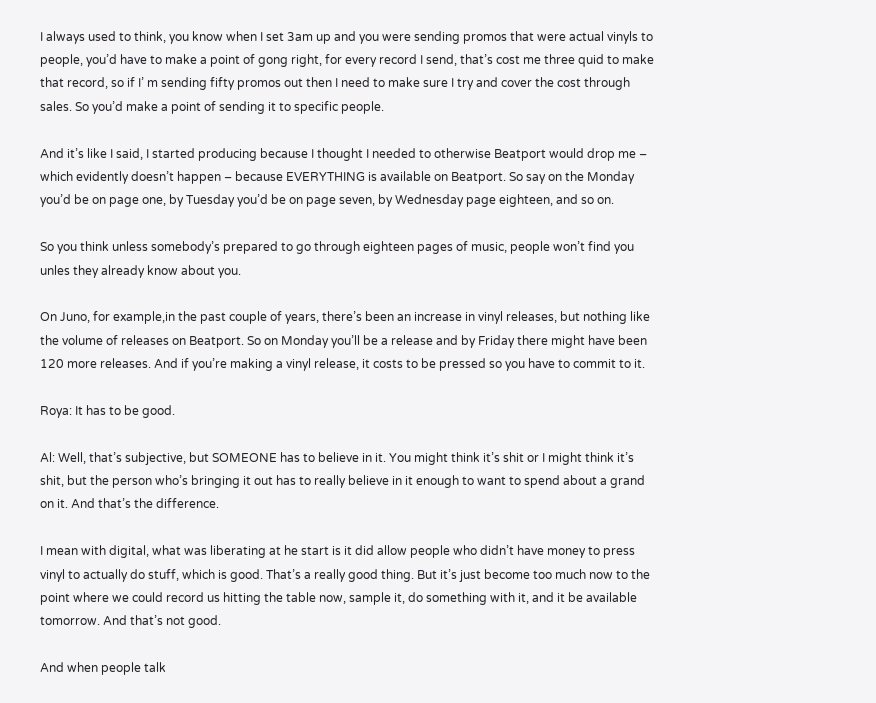I always used to think, you know when I set 3am up and you were sending promos that were actual vinyls to people, you’d have to make a point of gong right, for every record I send, that’s cost me three quid to make that record, so if I’ m sending fifty promos out then I need to make sure I try and cover the cost through sales. So you’d make a point of sending it to specific people.

And it’s like I said, I started producing because I thought I needed to otherwise Beatport would drop me – which evidently doesn’t happen – because EVERYTHING is available on Beatport. So say on the Monday you’d be on page one, by Tuesday you’d be on page seven, by Wednesday page eighteen, and so on.

So you think unless somebody’s prepared to go through eighteen pages of music, people won’t find you unles they already know about you.

On Juno, for example,in the past couple of years, there’s been an increase in vinyl releases, but nothing like the volume of releases on Beatport. So on Monday you’ll be a release and by Friday there might have been 120 more releases. And if you’re making a vinyl release, it costs to be pressed so you have to commit to it.

Roya: It has to be good.

Al: Well, that’s subjective, but SOMEONE has to believe in it. You might think it’s shit or I might think it’s shit, but the person who’s bringing it out has to really believe in it enough to want to spend about a grand on it. And that’s the difference.

I mean with digital, what was liberating at he start is it did allow people who didn’t have money to press vinyl to actually do stuff, which is good. That’s a really good thing. But it’s just become too much now to the point where we could record us hitting the table now, sample it, do something with it, and it be available tomorrow. And that’s not good.

And when people talk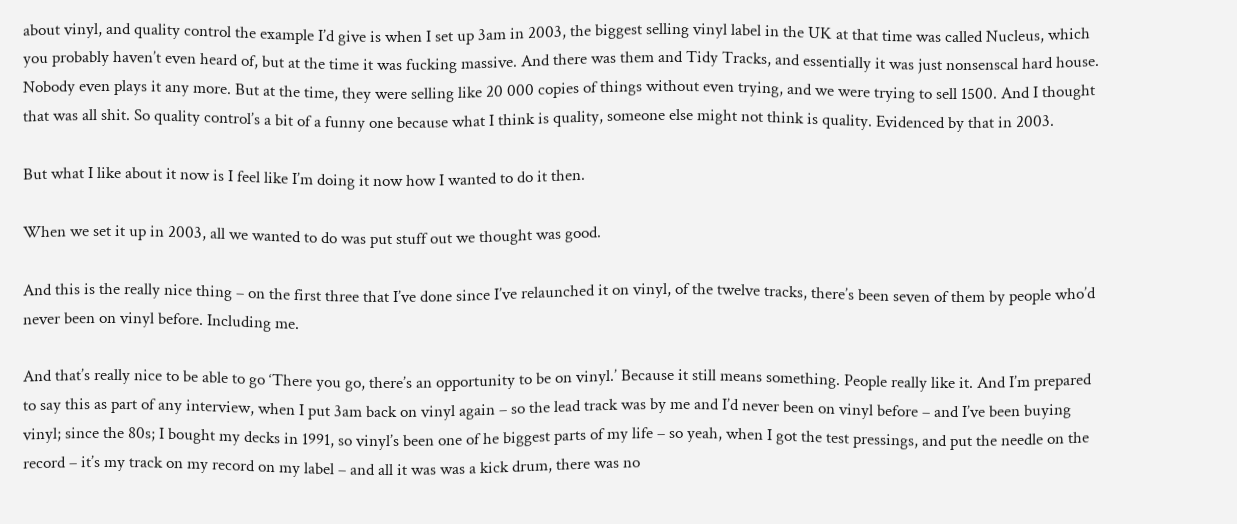about vinyl, and quality control the example I’d give is when I set up 3am in 2003, the biggest selling vinyl label in the UK at that time was called Nucleus, which you probably haven’t even heard of, but at the time it was fucking massive. And there was them and Tidy Tracks, and essentially it was just nonsenscal hard house. Nobody even plays it any more. But at the time, they were selling like 20 000 copies of things without even trying, and we were trying to sell 1500. And I thought that was all shit. So quality control’s a bit of a funny one because what I think is quality, someone else might not think is quality. Evidenced by that in 2003.

But what I like about it now is I feel like I’m doing it now how I wanted to do it then.

When we set it up in 2003, all we wanted to do was put stuff out we thought was good.

And this is the really nice thing – on the first three that I’ve done since I’ve relaunched it on vinyl, of the twelve tracks, there’s been seven of them by people who’d never been on vinyl before. Including me.

And that’s really nice to be able to go ‘There you go, there’s an opportunity to be on vinyl.’ Because it still means something. People really like it. And I’m prepared to say this as part of any interview, when I put 3am back on vinyl again – so the lead track was by me and I’d never been on vinyl before – and I’ve been buying vinyl; since the 80s; I bought my decks in 1991, so vinyl’s been one of he biggest parts of my life – so yeah, when I got the test pressings, and put the needle on the record – it’s my track on my record on my label – and all it was was a kick drum, there was no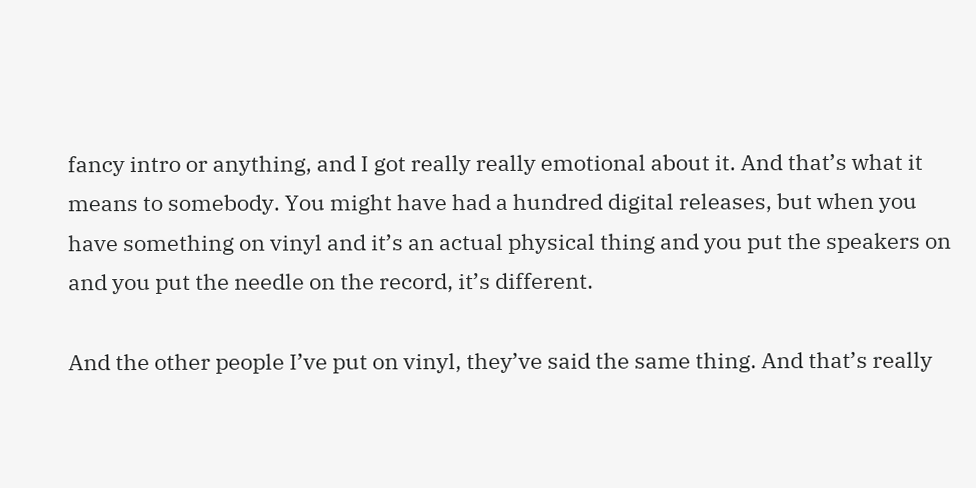fancy intro or anything, and I got really really emotional about it. And that’s what it means to somebody. You might have had a hundred digital releases, but when you have something on vinyl and it’s an actual physical thing and you put the speakers on and you put the needle on the record, it’s different.

And the other people I’ve put on vinyl, they’ve said the same thing. And that’s really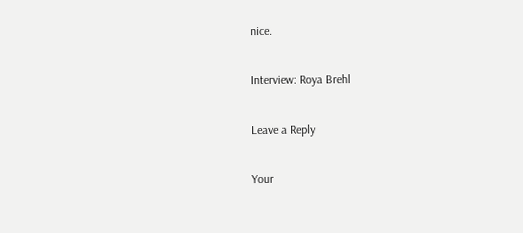nice.

Interview: Roya Brehl

Leave a Reply

Your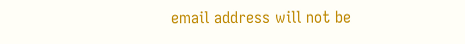email address will not be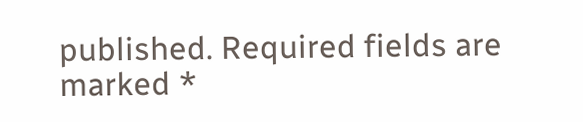published. Required fields are marked *